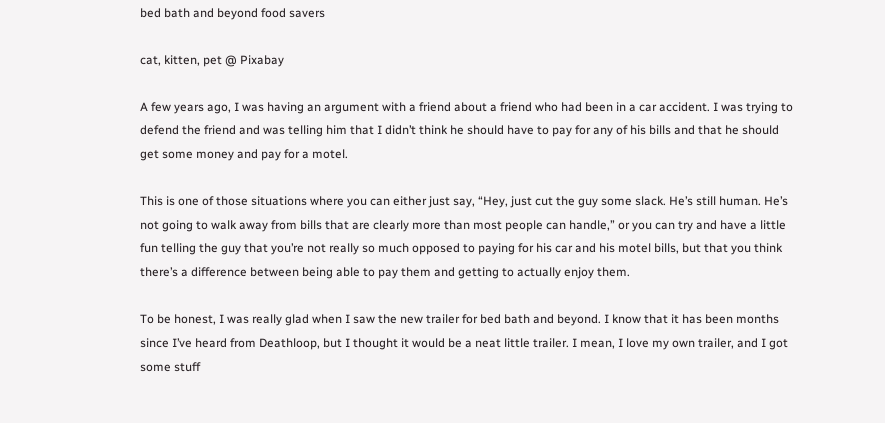bed bath and beyond food savers

cat, kitten, pet @ Pixabay

A few years ago, I was having an argument with a friend about a friend who had been in a car accident. I was trying to defend the friend and was telling him that I didn’t think he should have to pay for any of his bills and that he should get some money and pay for a motel.

This is one of those situations where you can either just say, “Hey, just cut the guy some slack. He’s still human. He’s not going to walk away from bills that are clearly more than most people can handle,” or you can try and have a little fun telling the guy that you’re not really so much opposed to paying for his car and his motel bills, but that you think there’s a difference between being able to pay them and getting to actually enjoy them.

To be honest, I was really glad when I saw the new trailer for bed bath and beyond. I know that it has been months since I’ve heard from Deathloop, but I thought it would be a neat little trailer. I mean, I love my own trailer, and I got some stuff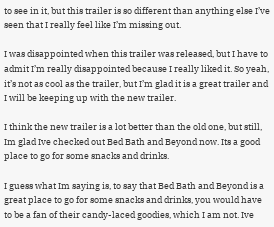to see in it, but this trailer is so different than anything else I’ve seen that I really feel like I’m missing out.

I was disappointed when this trailer was released, but I have to admit I’m really disappointed because I really liked it. So yeah, it’s not as cool as the trailer, but I’m glad it is a great trailer and I will be keeping up with the new trailer.

I think the new trailer is a lot better than the old one, but still, Im glad Ive checked out Bed Bath and Beyond now. Its a good place to go for some snacks and drinks.

I guess what Im saying is, to say that Bed Bath and Beyond is a great place to go for some snacks and drinks, you would have to be a fan of their candy-laced goodies, which I am not. Ive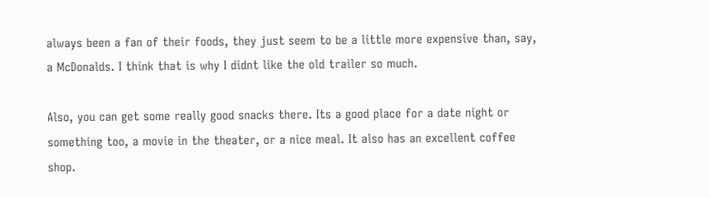always been a fan of their foods, they just seem to be a little more expensive than, say, a McDonalds. I think that is why I didnt like the old trailer so much.

Also, you can get some really good snacks there. Its a good place for a date night or something too, a movie in the theater, or a nice meal. It also has an excellent coffee shop.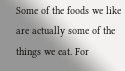Some of the foods we like are actually some of the things we eat. For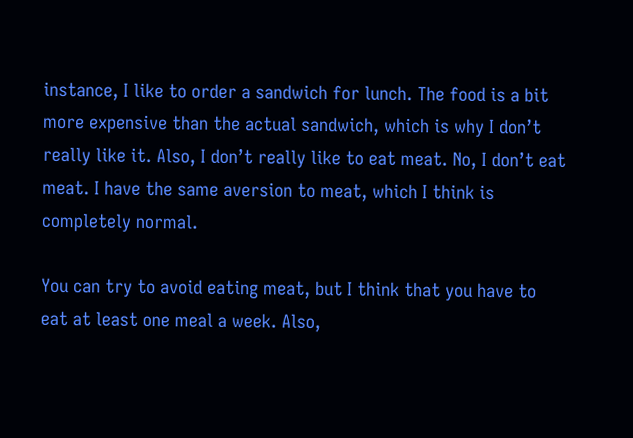instance, I like to order a sandwich for lunch. The food is a bit more expensive than the actual sandwich, which is why I don’t really like it. Also, I don’t really like to eat meat. No, I don’t eat meat. I have the same aversion to meat, which I think is completely normal.

You can try to avoid eating meat, but I think that you have to eat at least one meal a week. Also,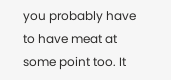you probably have to have meat at some point too. It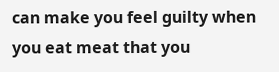can make you feel guilty when you eat meat that you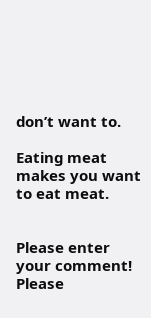don’t want to.

Eating meat makes you want to eat meat.


Please enter your comment!
Please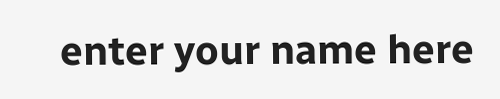enter your name here